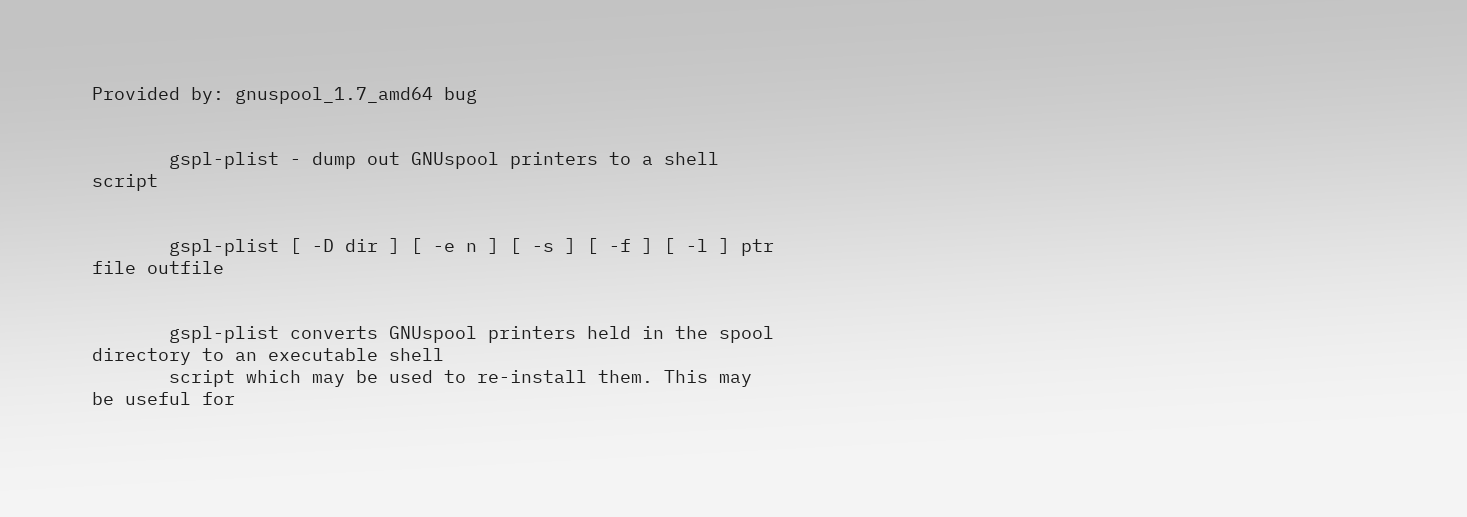Provided by: gnuspool_1.7_amd64 bug


       gspl-plist - dump out GNUspool printers to a shell script


       gspl-plist [ -D dir ] [ -e n ] [ -s ] [ -f ] [ -l ] ptr file outfile


       gspl-plist converts GNUspool printers held in the spool directory to an executable shell
       script which may be used to re-install them. This may be useful for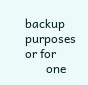backup purposes or for
       one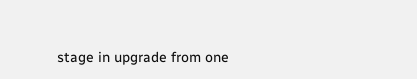stage in upgrade from one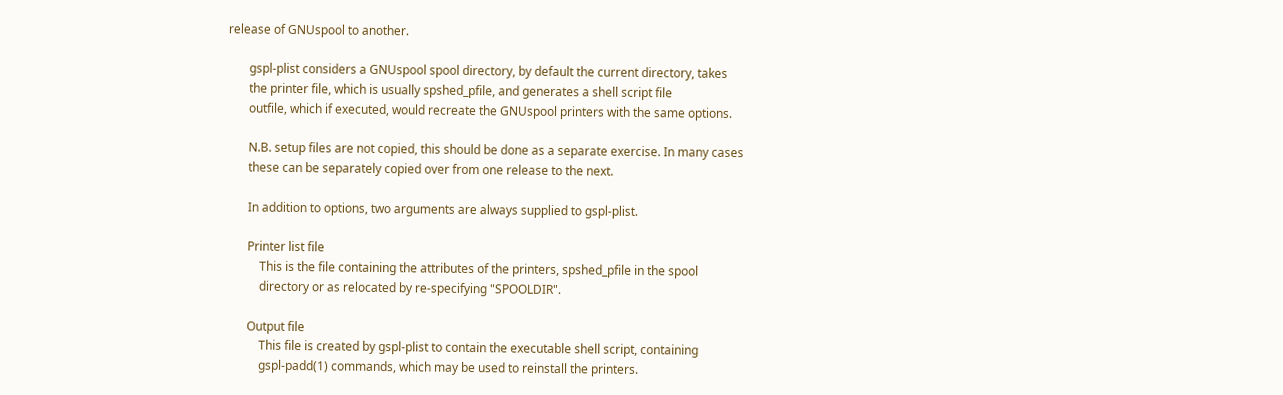release of GNUspool to another.

       gspl-plist considers a GNUspool spool directory, by default the current directory, takes
       the printer file, which is usually spshed_pfile, and generates a shell script file
       outfile, which if executed, would recreate the GNUspool printers with the same options.

       N.B. setup files are not copied, this should be done as a separate exercise. In many cases
       these can be separately copied over from one release to the next.

       In addition to options, two arguments are always supplied to gspl-plist.

       Printer list file
           This is the file containing the attributes of the printers, spshed_pfile in the spool
           directory or as relocated by re-specifying "SPOOLDIR".

       Output file
           This file is created by gspl-plist to contain the executable shell script, containing
           gspl-padd(1) commands, which may be used to reinstall the printers.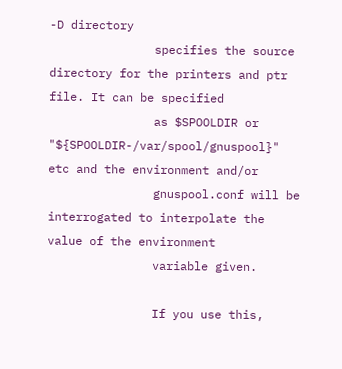-D directory
               specifies the source directory for the printers and ptr file. It can be specified
               as $SPOOLDIR or "${SPOOLDIR-/var/spool/gnuspool}" etc and the environment and/or
               gnuspool.conf will be interrogated to interpolate the value of the environment
               variable given.

               If you use this,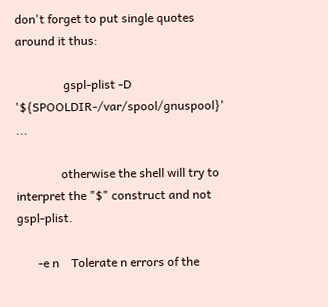don't forget to put single quotes around it thus:

                gspl-plist -D '${SPOOLDIR-/var/spool/gnuspool}' ...

               otherwise the shell will try to interpret the "$" construct and not gspl-plist.

       -e n    Tolerate n errors of the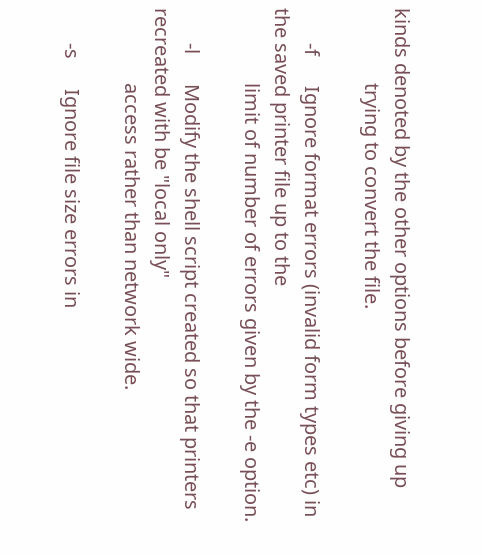kinds denoted by the other options before giving up
               trying to convert the file.

       -f      Ignore format errors (invalid form types etc) in the saved printer file up to the
               limit of number of errors given by the -e option.

       -l      Modify the shell script created so that printers recreated with be "local only"
               access rather than network wide.

       -s      Ignore file size errors in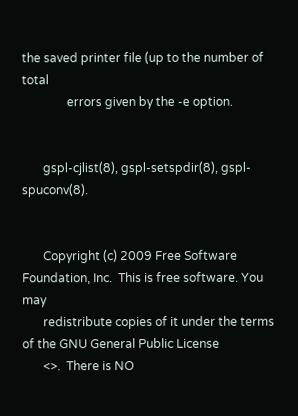the saved printer file (up to the number of total
               errors given by the -e option.


       gspl-cjlist(8), gspl-setspdir(8), gspl-spuconv(8).


       Copyright (c) 2009 Free Software Foundation, Inc.  This is free software. You may
       redistribute copies of it under the terms of the GNU General Public License
       <>.  There is NO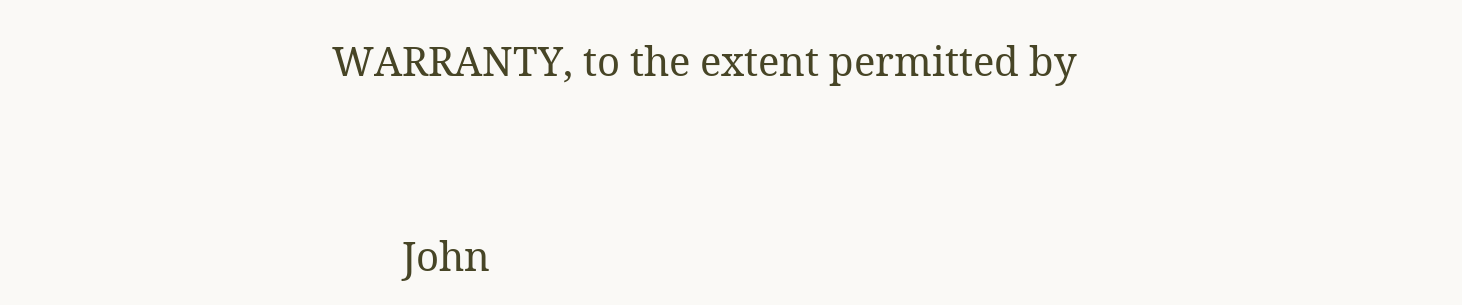WARRANTY, to the extent permitted by


       John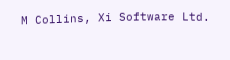M Collins, Xi Software Ltd.